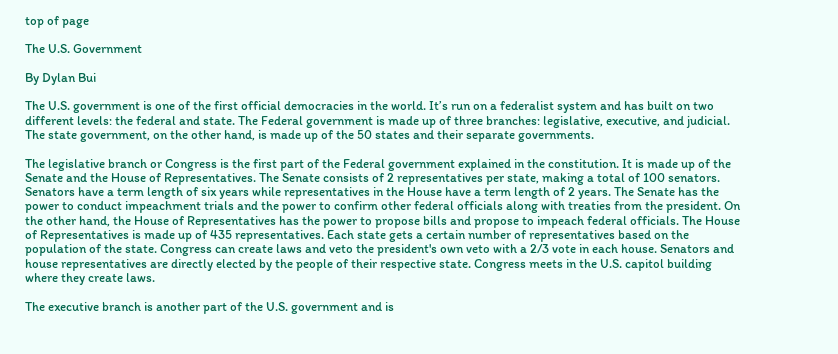top of page

The U.S. Government

By Dylan Bui

The U.S. government is one of the first official democracies in the world. It’s run on a federalist system and has built on two different levels: the federal and state. The Federal government is made up of three branches: legislative, executive, and judicial. The state government, on the other hand, is made up of the 50 states and their separate governments.

The legislative branch or Congress is the first part of the Federal government explained in the constitution. It is made up of the Senate and the House of Representatives. The Senate consists of 2 representatives per state, making a total of 100 senators. Senators have a term length of six years while representatives in the House have a term length of 2 years. The Senate has the power to conduct impeachment trials and the power to confirm other federal officials along with treaties from the president. On the other hand, the House of Representatives has the power to propose bills and propose to impeach federal officials. The House of Representatives is made up of 435 representatives. Each state gets a certain number of representatives based on the population of the state. Congress can create laws and veto the president's own veto with a 2/3 vote in each house. Senators and house representatives are directly elected by the people of their respective state. Congress meets in the U.S. capitol building where they create laws.

The executive branch is another part of the U.S. government and is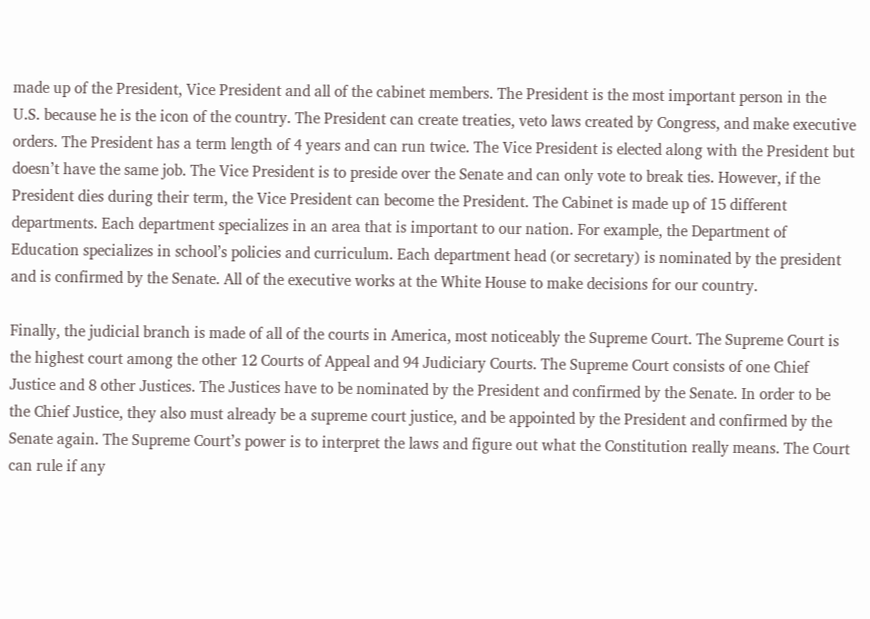made up of the President, Vice President and all of the cabinet members. The President is the most important person in the U.S. because he is the icon of the country. The President can create treaties, veto laws created by Congress, and make executive orders. The President has a term length of 4 years and can run twice. The Vice President is elected along with the President but doesn’t have the same job. The Vice President is to preside over the Senate and can only vote to break ties. However, if the President dies during their term, the Vice President can become the President. The Cabinet is made up of 15 different departments. Each department specializes in an area that is important to our nation. For example, the Department of Education specializes in school’s policies and curriculum. Each department head (or secretary) is nominated by the president and is confirmed by the Senate. All of the executive works at the White House to make decisions for our country.

Finally, the judicial branch is made of all of the courts in America, most noticeably the Supreme Court. The Supreme Court is the highest court among the other 12 Courts of Appeal and 94 Judiciary Courts. The Supreme Court consists of one Chief Justice and 8 other Justices. The Justices have to be nominated by the President and confirmed by the Senate. In order to be the Chief Justice, they also must already be a supreme court justice, and be appointed by the President and confirmed by the Senate again. The Supreme Court’s power is to interpret the laws and figure out what the Constitution really means. The Court can rule if any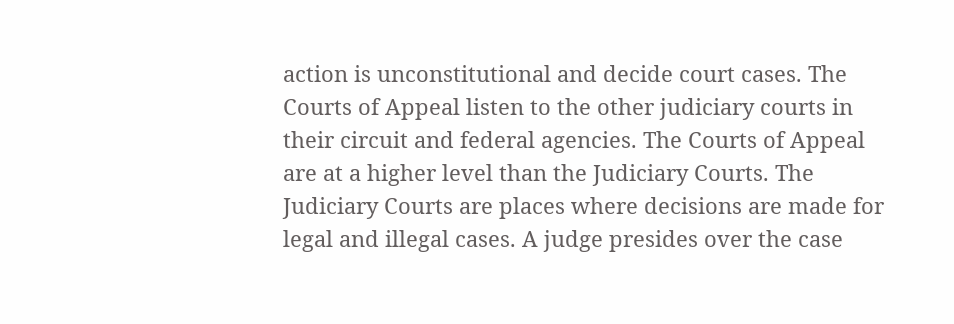action is unconstitutional and decide court cases. The Courts of Appeal listen to the other judiciary courts in their circuit and federal agencies. The Courts of Appeal are at a higher level than the Judiciary Courts. The Judiciary Courts are places where decisions are made for legal and illegal cases. A judge presides over the case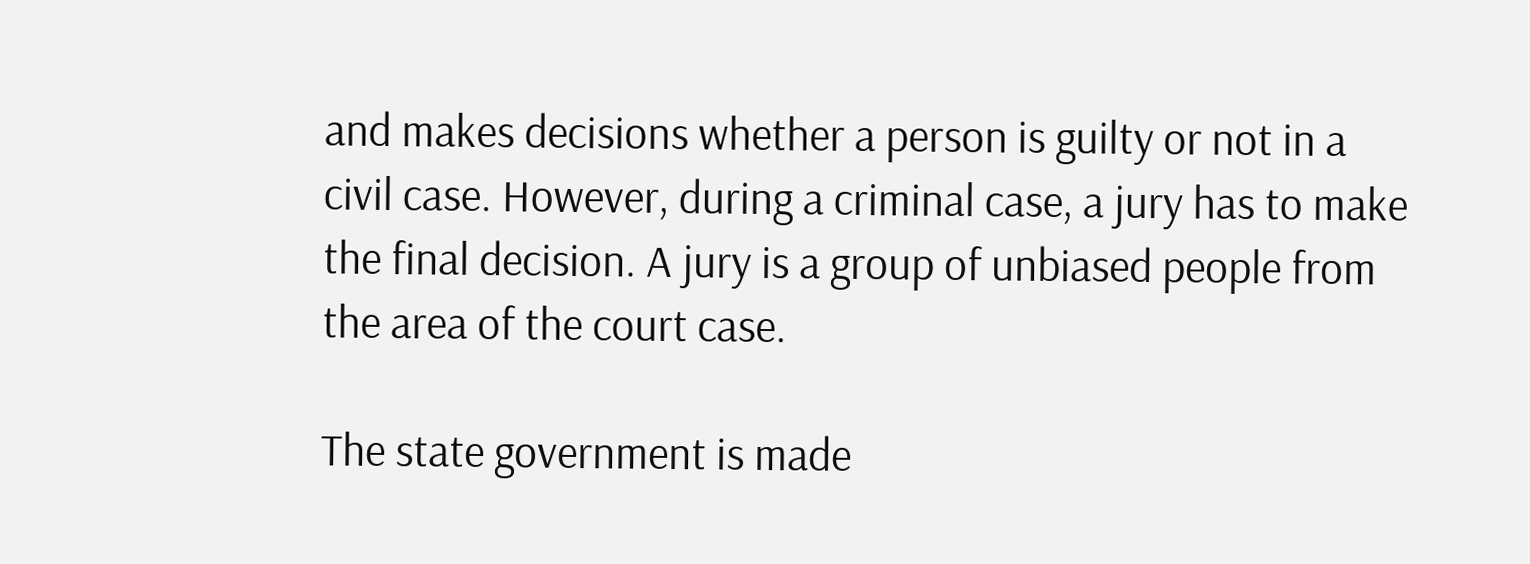and makes decisions whether a person is guilty or not in a civil case. However, during a criminal case, a jury has to make the final decision. A jury is a group of unbiased people from the area of the court case.

The state government is made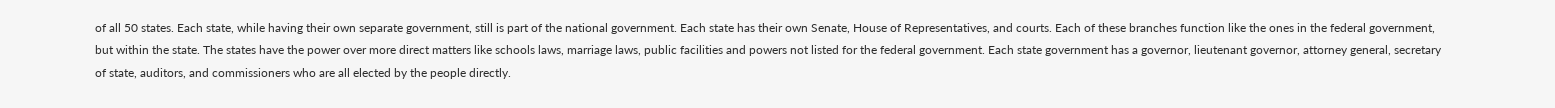of all 50 states. Each state, while having their own separate government, still is part of the national government. Each state has their own Senate, House of Representatives, and courts. Each of these branches function like the ones in the federal government, but within the state. The states have the power over more direct matters like schools laws, marriage laws, public facilities and powers not listed for the federal government. Each state government has a governor, lieutenant governor, attorney general, secretary of state, auditors, and commissioners who are all elected by the people directly.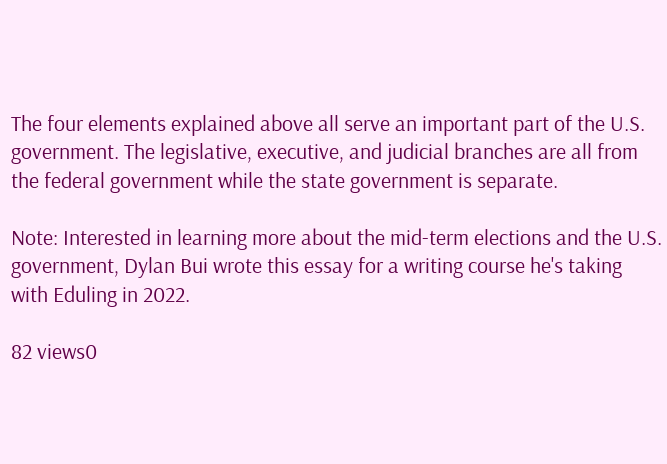The four elements explained above all serve an important part of the U.S. government. The legislative, executive, and judicial branches are all from the federal government while the state government is separate.

Note: Interested in learning more about the mid-term elections and the U.S. government, Dylan Bui wrote this essay for a writing course he's taking with Eduling in 2022.

82 views0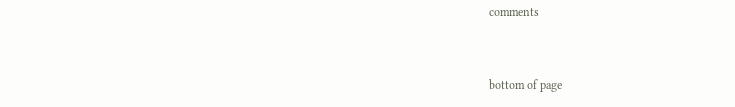comments


bottom of page